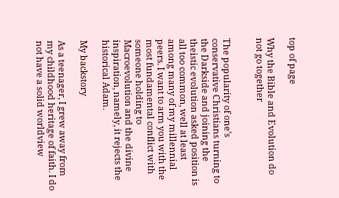top of page

Why the Bible and Evolution do not go together


The popularity of one’s conservative Christians turning to the Darkside and joining the theistic evolution asked position is all too common, well at least among many of my millennial peers. I want to arm you with the most fundamental conflict with someone holding to Macroevolution and the divine inspiration, namely, it rejects the historical Adam.

My backstory

As a teenager, I grew away from my childhood heritage of faith. I do not have a solid worldview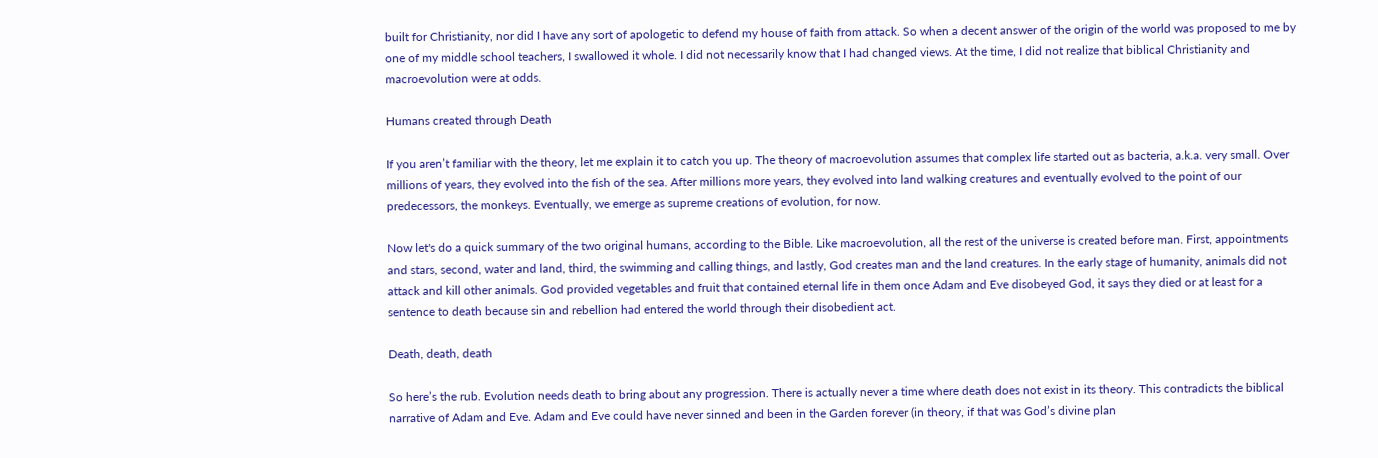built for Christianity, nor did I have any sort of apologetic to defend my house of faith from attack. So when a decent answer of the origin of the world was proposed to me by one of my middle school teachers, I swallowed it whole. I did not necessarily know that I had changed views. At the time, I did not realize that biblical Christianity and macroevolution were at odds.

Humans created through Death

If you aren’t familiar with the theory, let me explain it to catch you up. The theory of macroevolution assumes that complex life started out as bacteria, a.k.a. very small. Over millions of years, they evolved into the fish of the sea. After millions more years, they evolved into land walking creatures and eventually evolved to the point of our predecessors, the monkeys. Eventually, we emerge as supreme creations of evolution, for now.

Now let's do a quick summary of the two original humans, according to the Bible. Like macroevolution, all the rest of the universe is created before man. First, appointments and stars, second, water and land, third, the swimming and calling things, and lastly, God creates man and the land creatures. In the early stage of humanity, animals did not attack and kill other animals. God provided vegetables and fruit that contained eternal life in them once Adam and Eve disobeyed God, it says they died or at least for a sentence to death because sin and rebellion had entered the world through their disobedient act.

Death, death, death

So here’s the rub. Evolution needs death to bring about any progression. There is actually never a time where death does not exist in its theory. This contradicts the biblical narrative of Adam and Eve. Adam and Eve could have never sinned and been in the Garden forever (in theory, if that was God’s divine plan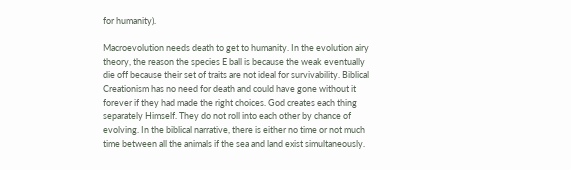for humanity).

Macroevolution needs death to get to humanity. In the evolution airy theory, the reason the species E ball is because the weak eventually die off because their set of traits are not ideal for survivability. Biblical Creationism has no need for death and could have gone without it forever if they had made the right choices. God creates each thing separately Himself. They do not roll into each other by chance of evolving. In the biblical narrative, there is either no time or not much time between all the animals if the sea and land exist simultaneously.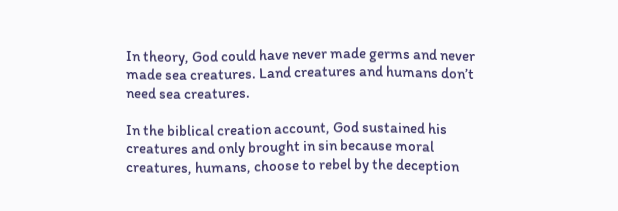In theory, God could have never made germs and never made sea creatures. Land creatures and humans don’t need sea creatures.

In the biblical creation account, God sustained his creatures and only brought in sin because moral creatures, humans, choose to rebel by the deception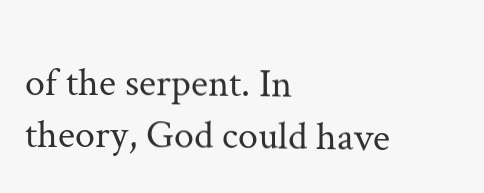of the serpent. In theory, God could have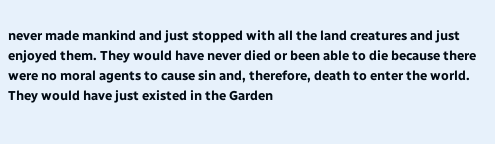never made mankind and just stopped with all the land creatures and just enjoyed them. They would have never died or been able to die because there were no moral agents to cause sin and, therefore, death to enter the world. They would have just existed in the Garden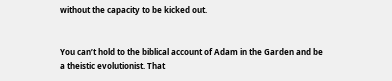without the capacity to be kicked out.


You can’t hold to the biblical account of Adam in the Garden and be a theistic evolutionist. That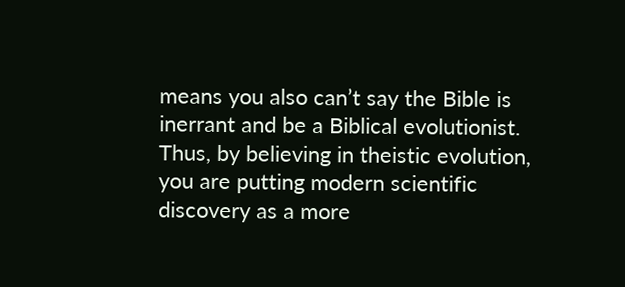means you also can’t say the Bible is inerrant and be a Biblical evolutionist. Thus, by believing in theistic evolution, you are putting modern scientific discovery as a more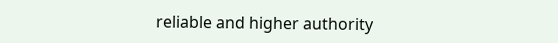reliable and higher authority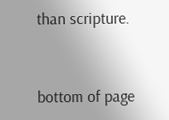than scripture.


bottom of page